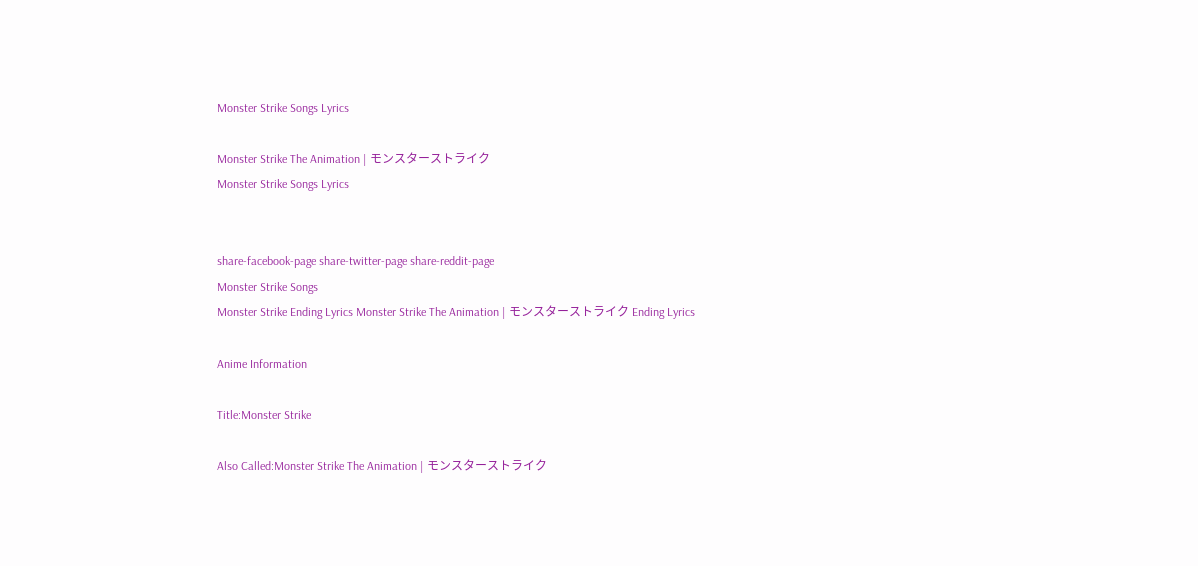Monster Strike Songs Lyrics

Monster Strike The Animation | モンスターストライク
Monster Strike Songs Lyrics


share-facebook-page share-twitter-page share-reddit-page
Monster Strike Songs
Monster Strike Ending Lyrics Monster Strike The Animation | モンスターストライク Ending Lyrics

Anime Information

Title:Monster Strike

Also Called:Monster Strike The Animation | モンスターストライク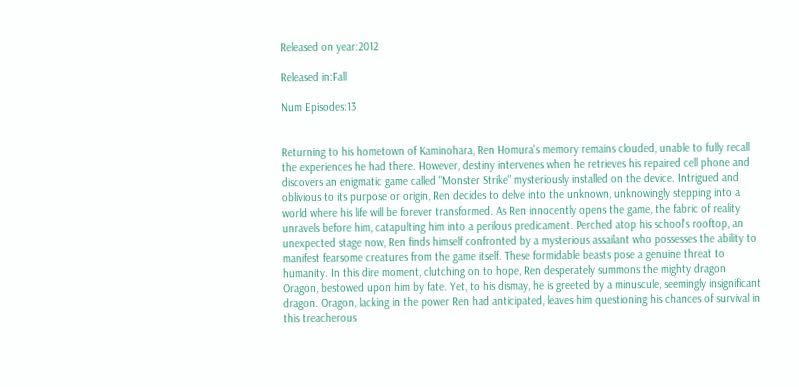Released on year:2012

Released in:Fall

Num Episodes:13


Returning to his hometown of Kaminohara, Ren Homura's memory remains clouded, unable to fully recall the experiences he had there. However, destiny intervenes when he retrieves his repaired cell phone and discovers an enigmatic game called "Monster Strike" mysteriously installed on the device. Intrigued and oblivious to its purpose or origin, Ren decides to delve into the unknown, unknowingly stepping into a world where his life will be forever transformed. As Ren innocently opens the game, the fabric of reality unravels before him, catapulting him into a perilous predicament. Perched atop his school's rooftop, an unexpected stage now, Ren finds himself confronted by a mysterious assailant who possesses the ability to manifest fearsome creatures from the game itself. These formidable beasts pose a genuine threat to humanity. In this dire moment, clutching on to hope, Ren desperately summons the mighty dragon Oragon, bestowed upon him by fate. Yet, to his dismay, he is greeted by a minuscule, seemingly insignificant dragon. Oragon, lacking in the power Ren had anticipated, leaves him questioning his chances of survival in this treacherous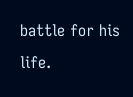battle for his life.